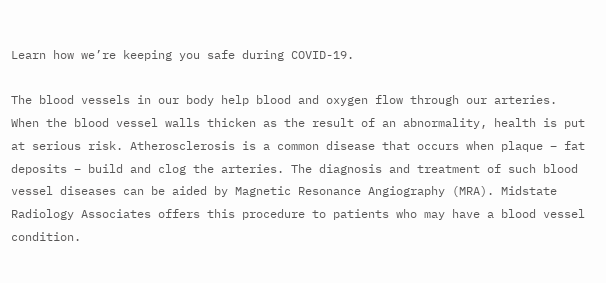Learn how we’re keeping you safe during COVID-19.

The blood vessels in our body help blood and oxygen flow through our arteries. When the blood vessel walls thicken as the result of an abnormality, health is put at serious risk. Atherosclerosis is a common disease that occurs when plaque – fat deposits – build and clog the arteries. The diagnosis and treatment of such blood vessel diseases can be aided by Magnetic Resonance Angiography (MRA). Midstate Radiology Associates offers this procedure to patients who may have a blood vessel condition.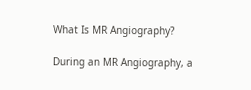What Is MR Angiography?

During an MR Angiography, a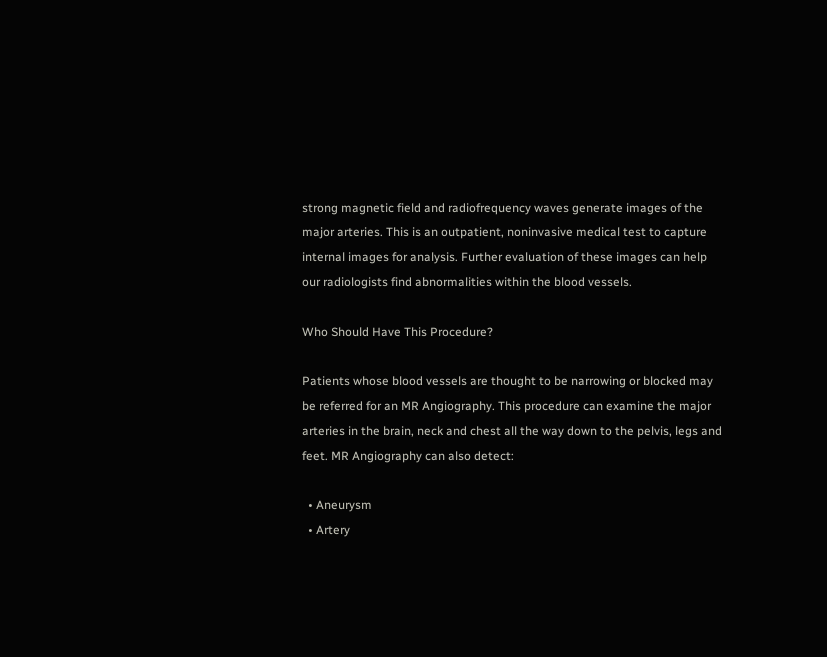strong magnetic field and radiofrequency waves generate images of the major arteries. This is an outpatient, noninvasive medical test to capture internal images for analysis. Further evaluation of these images can help our radiologists find abnormalities within the blood vessels.

Who Should Have This Procedure?

Patients whose blood vessels are thought to be narrowing or blocked may be referred for an MR Angiography. This procedure can examine the major arteries in the brain, neck and chest all the way down to the pelvis, legs and feet. MR Angiography can also detect:

  • Aneurysm
  • Artery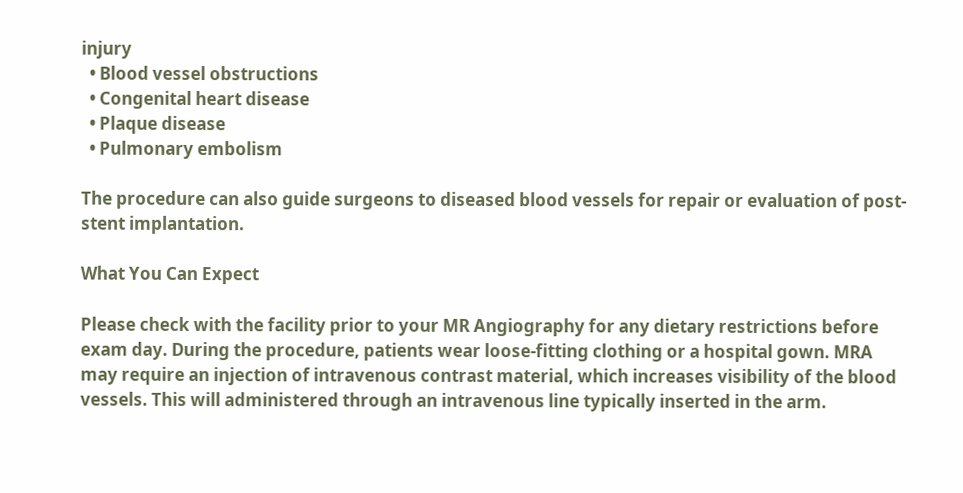injury
  • Blood vessel obstructions
  • Congenital heart disease
  • Plaque disease
  • Pulmonary embolism

The procedure can also guide surgeons to diseased blood vessels for repair or evaluation of post-stent implantation.

What You Can Expect

Please check with the facility prior to your MR Angiography for any dietary restrictions before exam day. During the procedure, patients wear loose-fitting clothing or a hospital gown. MRA may require an injection of intravenous contrast material, which increases visibility of the blood vessels. This will administered through an intravenous line typically inserted in the arm.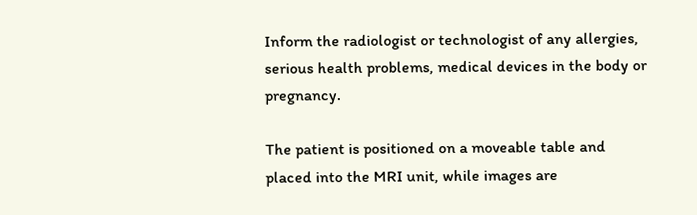Inform the radiologist or technologist of any allergies, serious health problems, medical devices in the body or pregnancy.

The patient is positioned on a moveable table and placed into the MRI unit, while images are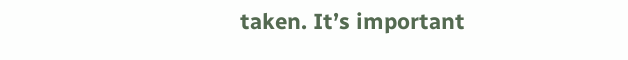taken. It’s important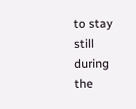to stay still during the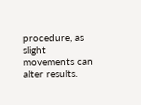procedure, as slight movements can alter results.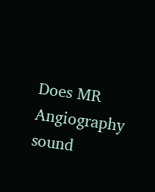Does MR Angiography sound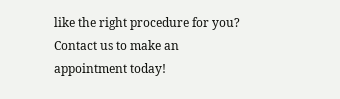like the right procedure for you? Contact us to make an appointment today!